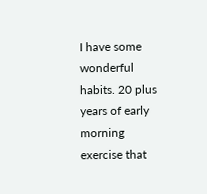I have some wonderful habits. 20 plus years of early morning exercise that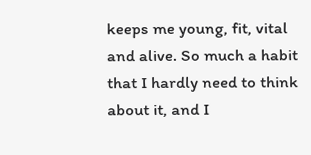keeps me young, fit, vital and alive. So much a habit that I hardly need to think about it, and I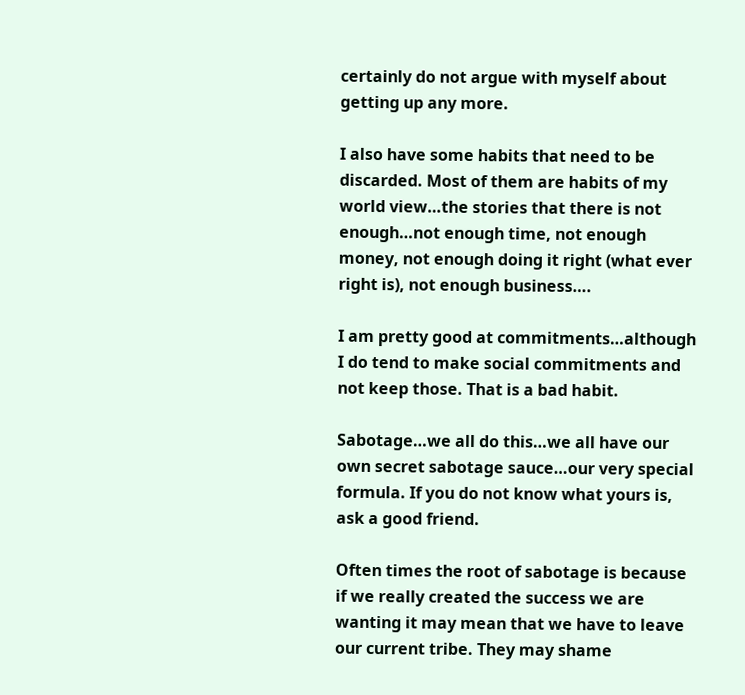certainly do not argue with myself about getting up any more.

I also have some habits that need to be discarded. Most of them are habits of my world view…the stories that there is not enough…not enough time, not enough money, not enough doing it right (what ever right is), not enough business….

I am pretty good at commitments…although I do tend to make social commitments and not keep those. That is a bad habit.

Sabotage…we all do this…we all have our own secret sabotage sauce…our very special formula. If you do not know what yours is, ask a good friend.

Often times the root of sabotage is because if we really created the success we are wanting it may mean that we have to leave our current tribe. They may shame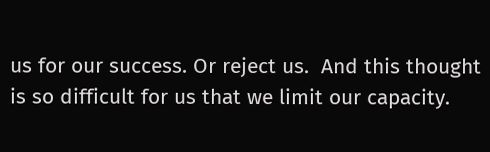us for our success. Or reject us.  And this thought is so difficult for us that we limit our capacity.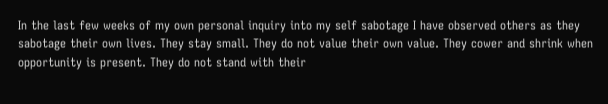In the last few weeks of my own personal inquiry into my self sabotage I have observed others as they sabotage their own lives. They stay small. They do not value their own value. They cower and shrink when opportunity is present. They do not stand with their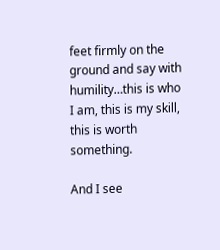feet firmly on the ground and say with humility…this is who I am, this is my skill, this is worth something.

And I see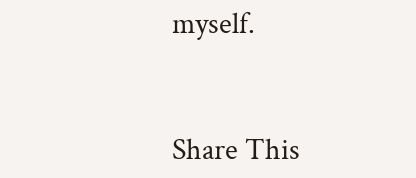myself.


Share This